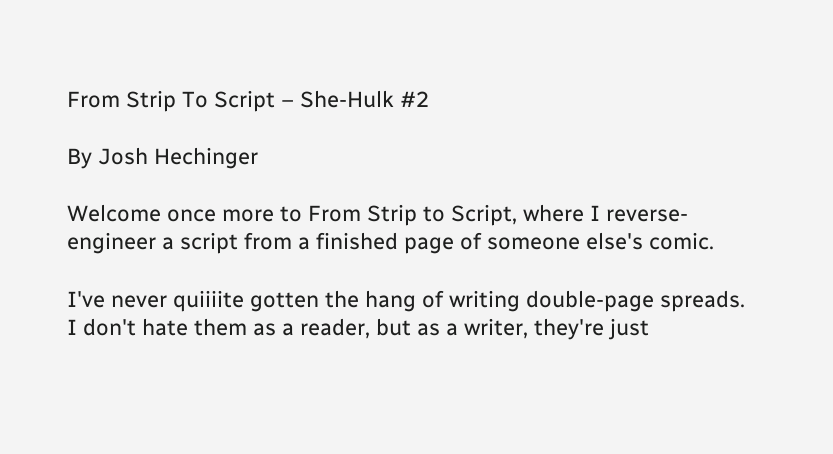From Strip To Script – She-Hulk #2

By Josh Hechinger

Welcome once more to From Strip to Script, where I reverse-engineer a script from a finished page of someone else's comic.

I've never quiiiite gotten the hang of writing double-page spreads. I don't hate them as a reader, but as a writer, they're just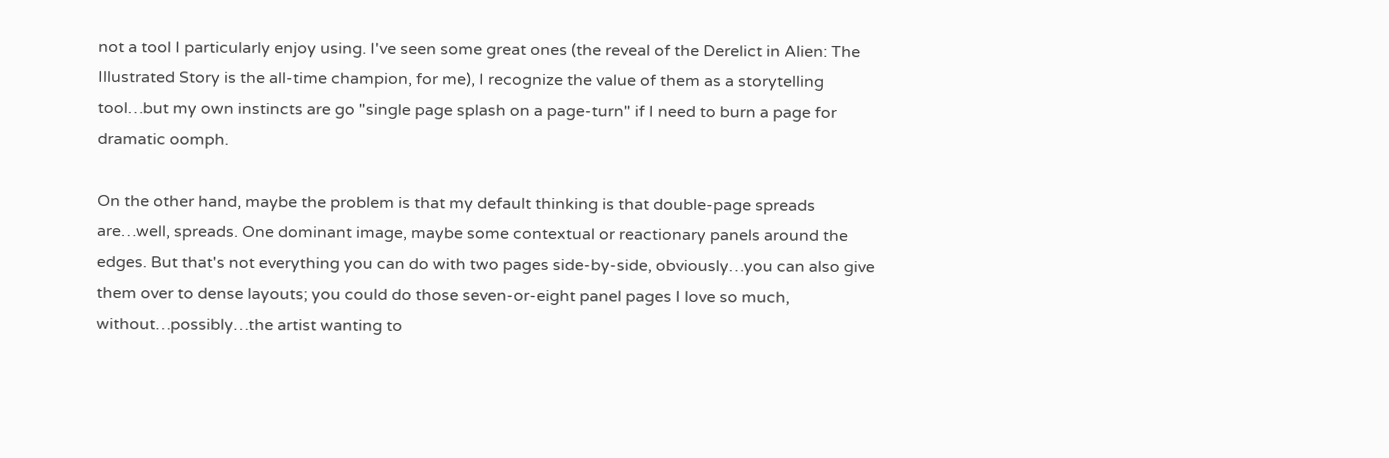not a tool I particularly enjoy using. I've seen some great ones (the reveal of the Derelict in Alien: The Illustrated Story is the all-time champion, for me), I recognize the value of them as a storytelling tool…but my own instincts are go "single page splash on a page-turn" if I need to burn a page for dramatic oomph.

On the other hand, maybe the problem is that my default thinking is that double-page spreads are…well, spreads. One dominant image, maybe some contextual or reactionary panels around the edges. But that's not everything you can do with two pages side-by-side, obviously…you can also give them over to dense layouts; you could do those seven-or-eight panel pages I love so much, without…possibly…the artist wanting to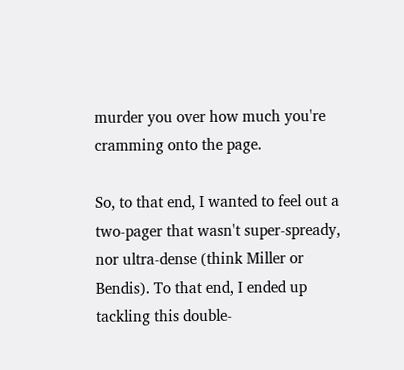murder you over how much you're cramming onto the page.

So, to that end, I wanted to feel out a two-pager that wasn't super-spready, nor ultra-dense (think Miller or Bendis). To that end, I ended up tackling this double-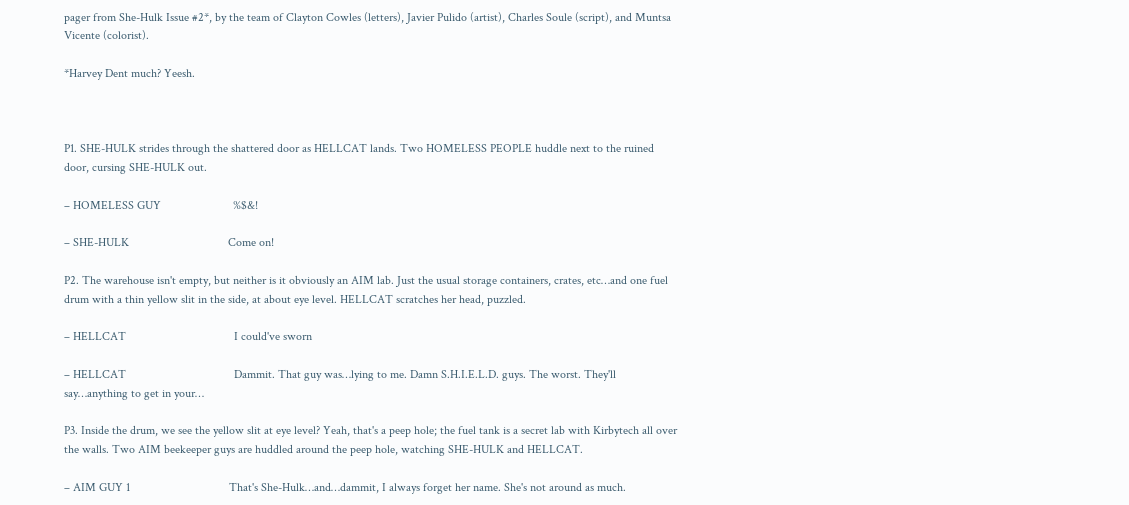pager from She-Hulk Issue #2*, by the team of Clayton Cowles (letters), Javier Pulido (artist), Charles Soule (script), and Muntsa Vicente (colorist).

*Harvey Dent much? Yeesh.



P1. SHE-HULK strides through the shattered door as HELLCAT lands. Two HOMELESS PEOPLE huddle next to the ruined door, cursing SHE-HULK out.

– HOMELESS GUY                        %$&!

– SHE-HULK                                 Come on!

P2. The warehouse isn't empty, but neither is it obviously an AIM lab. Just the usual storage containers, crates, etc…and one fuel drum with a thin yellow slit in the side, at about eye level. HELLCAT scratches her head, puzzled.

– HELLCAT                                    I could've sworn

– HELLCAT                                    Dammit. That guy was…lying to me. Damn S.H.I.E.L.D. guys. The worst. They'll say…anything to get in your…

P3. Inside the drum, we see the yellow slit at eye level? Yeah, that's a peep hole; the fuel tank is a secret lab with Kirbytech all over the walls. Two AIM beekeeper guys are huddled around the peep hole, watching SHE-HULK and HELLCAT.

– AIM GUY 1                                 That's She-Hulk…and…dammit, I always forget her name. She's not around as much.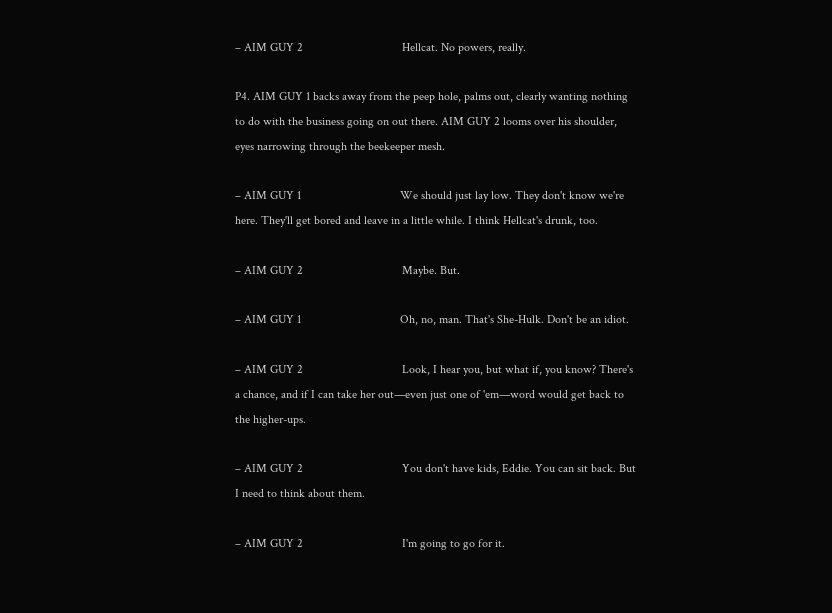– AIM GUY 2                                 Hellcat. No powers, really.

P4. AIM GUY 1 backs away from the peep hole, palms out, clearly wanting nothing to do with the business going on out there. AIM GUY 2 looms over his shoulder, eyes narrowing through the beekeeper mesh.

– AIM GUY 1                                 We should just lay low. They don't know we're here. They'll get bored and leave in a little while. I think Hellcat's drunk, too.

– AIM GUY 2                                 Maybe. But.

– AIM GUY 1                                 Oh, no, man. That's She-Hulk. Don't be an idiot.

– AIM GUY 2                                 Look, I hear you, but what if, you know? There's a chance, and if I can take her out—even just one of 'em—word would get back to the higher-ups.

– AIM GUY 2                                 You don't have kids, Eddie. You can sit back. But I need to think about them.

– AIM GUY 2                                 I'm going to go for it.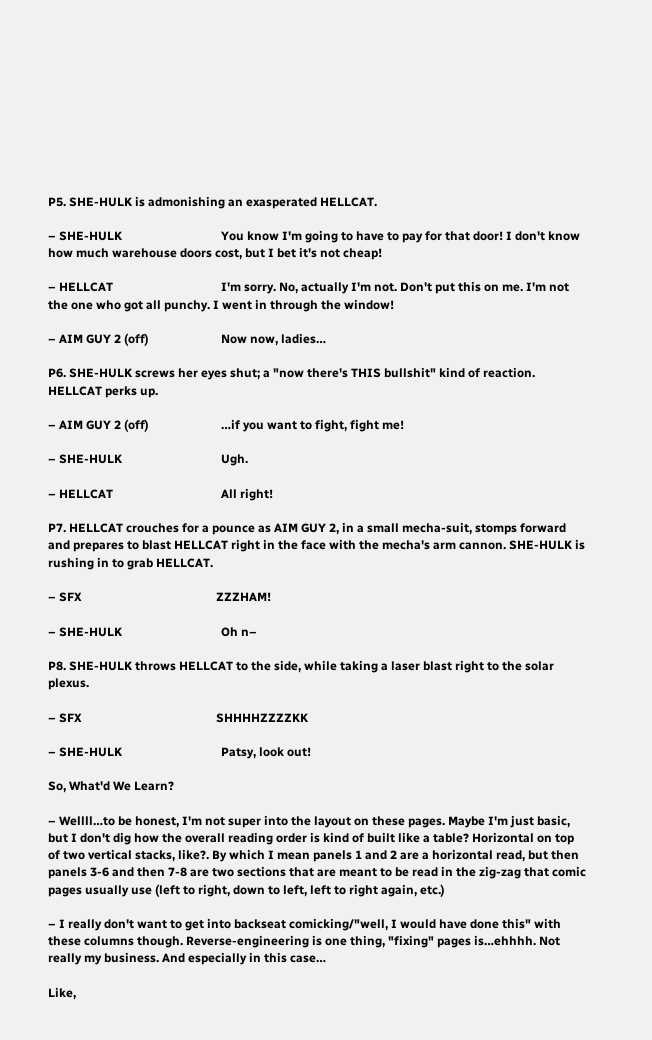P5. SHE-HULK is admonishing an exasperated HELLCAT.

– SHE-HULK                                 You know I'm going to have to pay for that door! I don't know how much warehouse doors cost, but I bet it's not cheap!

– HELLCAT                                    I'm sorry. No, actually I'm not. Don't put this on me. I'm not the one who got all punchy. I went in through the window!

– AIM GUY 2 (off)                        Now now, ladies…

P6. SHE-HULK screws her eyes shut; a "now there's THIS bullshit" kind of reaction. HELLCAT perks up.

– AIM GUY 2 (off)                        …if you want to fight, fight me!

– SHE-HULK                                 Ugh.

– HELLCAT                                    All right!

P7. HELLCAT crouches for a pounce as AIM GUY 2, in a small mecha-suit, stomps forward and prepares to blast HELLCAT right in the face with the mecha's arm cannon. SHE-HULK is rushing in to grab HELLCAT.

– SFX                                             ZZZHAM!

– SHE-HULK                                 Oh n–

P8. SHE-HULK throws HELLCAT to the side, while taking a laser blast right to the solar plexus.

– SFX                                             SHHHHZZZZKK

– SHE-HULK                                 Patsy, look out!

So, What'd We Learn?

– Wellll…to be honest, I'm not super into the layout on these pages. Maybe I'm just basic, but I don't dig how the overall reading order is kind of built like a table? Horizontal on top of two vertical stacks, like?. By which I mean panels 1 and 2 are a horizontal read, but then panels 3-6 and then 7-8 are two sections that are meant to be read in the zig-zag that comic pages usually use (left to right, down to left, left to right again, etc.)

– I really don't want to get into backseat comicking/"well, I would have done this" with these columns though. Reverse-engineering is one thing, "fixing" pages is…ehhhh. Not really my business. And especially in this case…

Like,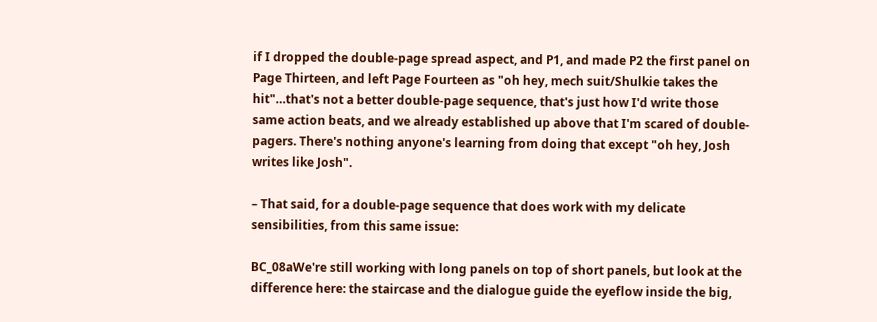if I dropped the double-page spread aspect, and P1, and made P2 the first panel on Page Thirteen, and left Page Fourteen as "oh hey, mech suit/Shulkie takes the hit"…that's not a better double-page sequence, that's just how I'd write those same action beats, and we already established up above that I'm scared of double-pagers. There's nothing anyone's learning from doing that except "oh hey, Josh writes like Josh".

– That said, for a double-page sequence that does work with my delicate sensibilities, from this same issue:

BC_08aWe're still working with long panels on top of short panels, but look at the difference here: the staircase and the dialogue guide the eyeflow inside the big,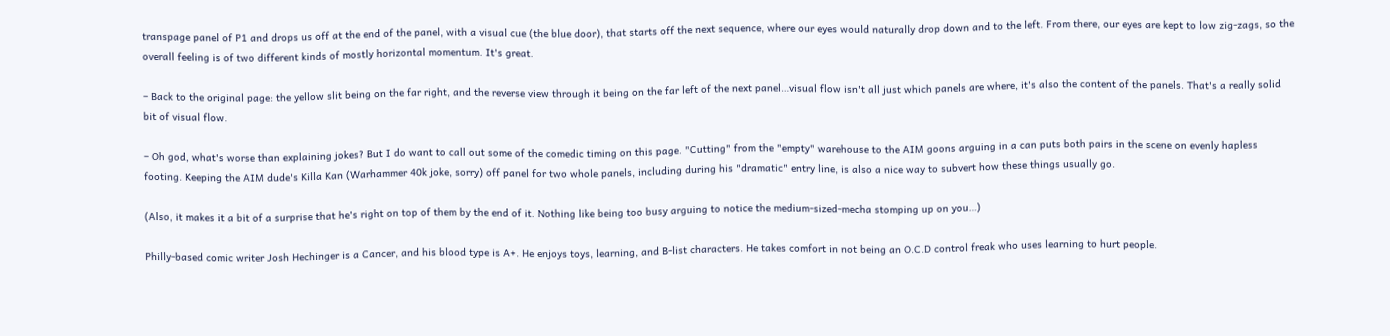transpage panel of P1 and drops us off at the end of the panel, with a visual cue (the blue door), that starts off the next sequence, where our eyes would naturally drop down and to the left. From there, our eyes are kept to low zig-zags, so the overall feeling is of two different kinds of mostly horizontal momentum. It's great.

– Back to the original page: the yellow slit being on the far right, and the reverse view through it being on the far left of the next panel…visual flow isn't all just which panels are where, it's also the content of the panels. That's a really solid bit of visual flow.

– Oh god, what's worse than explaining jokes? But I do want to call out some of the comedic timing on this page. "Cutting" from the "empty" warehouse to the AIM goons arguing in a can puts both pairs in the scene on evenly hapless footing. Keeping the AIM dude's Killa Kan (Warhammer 40k joke, sorry) off panel for two whole panels, including during his "dramatic" entry line, is also a nice way to subvert how these things usually go.

(Also, it makes it a bit of a surprise that he's right on top of them by the end of it. Nothing like being too busy arguing to notice the medium-sized-mecha stomping up on you…)

Philly-based comic writer Josh Hechinger is a Cancer, and his blood type is A+. He enjoys toys, learning, and B-list characters. He takes comfort in not being an O.C.D control freak who uses learning to hurt people.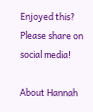Enjoyed this? Please share on social media!

About Hannah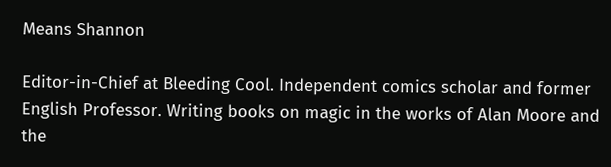Means Shannon

Editor-in-Chief at Bleeding Cool. Independent comics scholar and former English Professor. Writing books on magic in the works of Alan Moore and the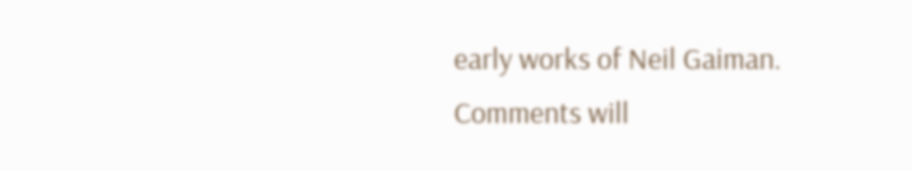early works of Neil Gaiman.
Comments will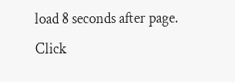load 8 seconds after page. Click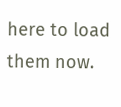here to load them now.